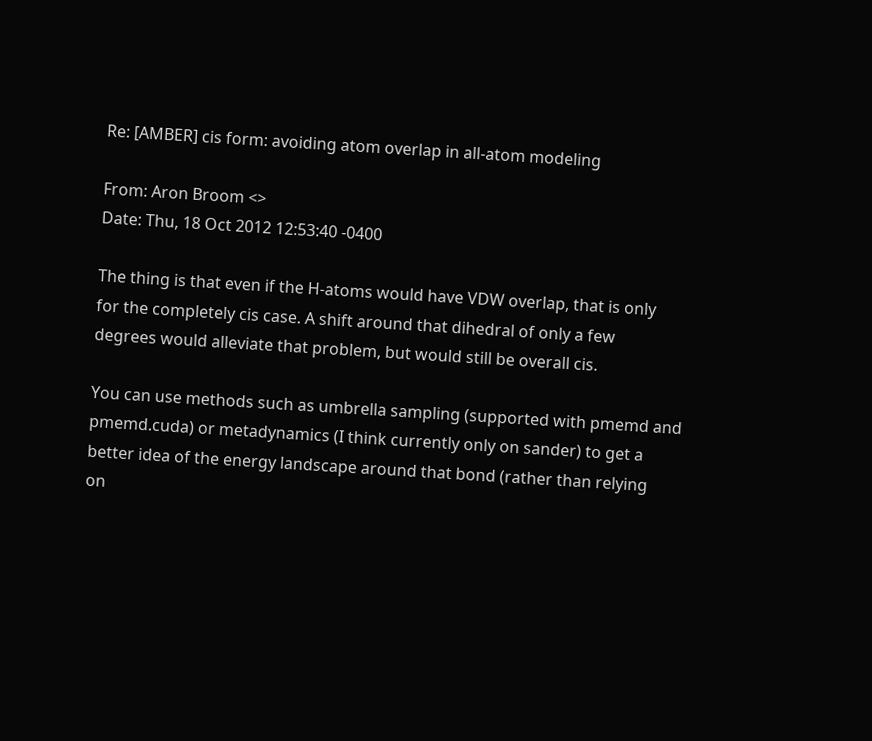Re: [AMBER] cis form: avoiding atom overlap in all-atom modeling

From: Aron Broom <>
Date: Thu, 18 Oct 2012 12:53:40 -0400

The thing is that even if the H-atoms would have VDW overlap, that is only
for the completely cis case. A shift around that dihedral of only a few
degrees would alleviate that problem, but would still be overall cis.

You can use methods such as umbrella sampling (supported with pmemd and
pmemd.cuda) or metadynamics (I think currently only on sander) to get a
better idea of the energy landscape around that bond (rather than relying
on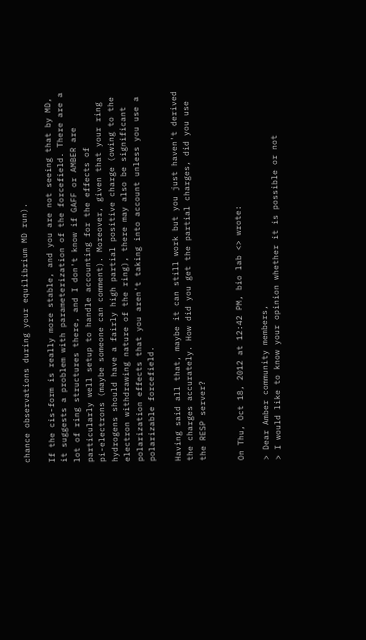chance observations during your equilibrium MD run).

If the cis-form is really more stable, and you are not seeing that by MD,
it suggests a problem with parameterization of the forcefield. There are a
lot of ring structures there, and I don't know if GAFF or AMBER are
particularly well setup to handle accounting for the effects of
pi-electrons (maybe someone can comment). Moreover, given that your ring
hydrogens should have a fairly high partial positive charge (owing to the
electron withdrawing nature of the ring), there may also be significant
polarization effects that you aren't taking into account unless you use a
polarizable forcefield.

Having said all that, maybe it can still work but you just haven't derived
the charges accurately. How did you get the partial charges, did you use
the RESP server?


On Thu, Oct 18, 2012 at 12:42 PM, bio lab <> wrote:

> Dear Amber community members,
> I would like to know your opinion whether it is possible or not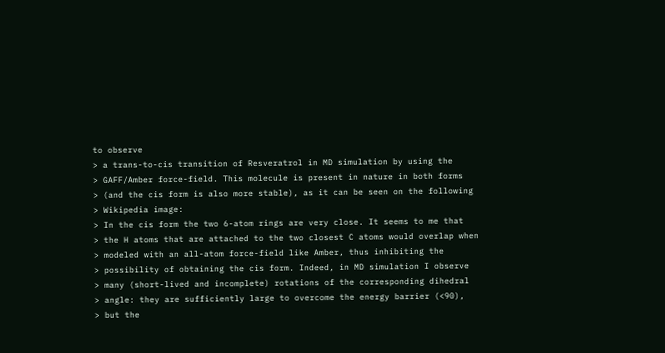to observe
> a trans-to-cis transition of Resveratrol in MD simulation by using the
> GAFF/Amber force-field. This molecule is present in nature in both forms
> (and the cis form is also more stable), as it can be seen on the following
> Wikipedia image:
> In the cis form the two 6-atom rings are very close. It seems to me that
> the H atoms that are attached to the two closest C atoms would overlap when
> modeled with an all-atom force-field like Amber, thus inhibiting the
> possibility of obtaining the cis form. Indeed, in MD simulation I observe
> many (short-lived and incomplete) rotations of the corresponding dihedral
> angle: they are sufficiently large to overcome the energy barrier (<90),
> but the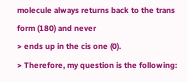molecule always returns back to the trans form (180) and never
> ends up in the cis one (0).
> Therefore, my question is the following: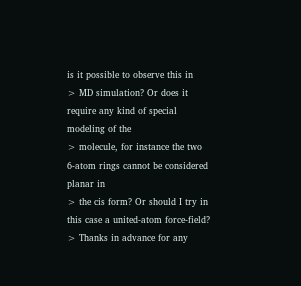is it possible to observe this in
> MD simulation? Or does it require any kind of special modeling of the
> molecule, for instance the two 6-atom rings cannot be considered planar in
> the cis form? Or should I try in this case a united-atom force-field?
> Thanks in advance for any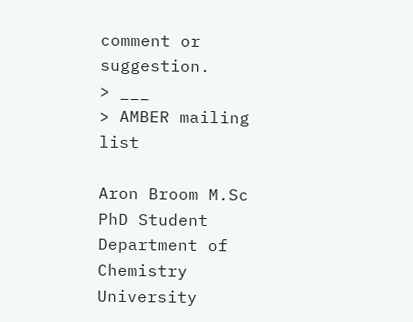comment or suggestion.
> ___
> AMBER mailing list

Aron Broom M.Sc
PhD Student
Department of Chemistry
University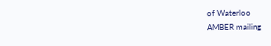of Waterloo
AMBER mailing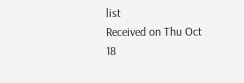list
Received on Thu Oct 18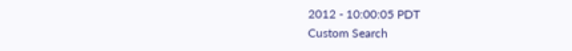2012 - 10:00:05 PDT
Custom Search